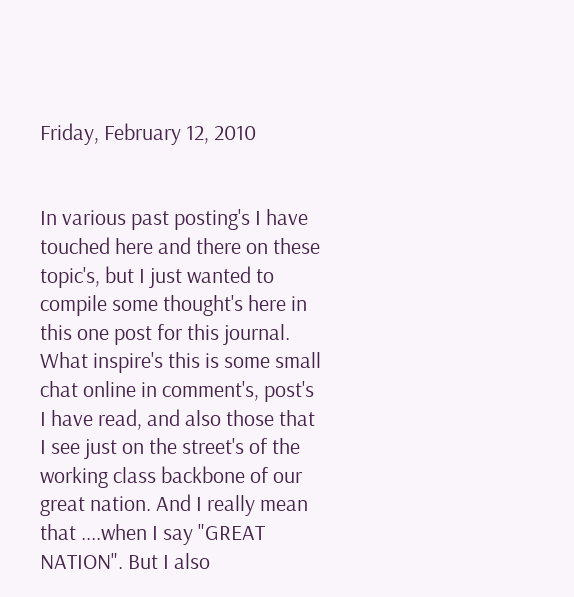Friday, February 12, 2010


In various past posting's I have touched here and there on these topic's, but I just wanted to compile some thought's here in this one post for this journal. What inspire's this is some small chat online in comment's, post's I have read, and also those that I see just on the street's of the working class backbone of our great nation. And I really mean that ....when I say "GREAT NATION". But I also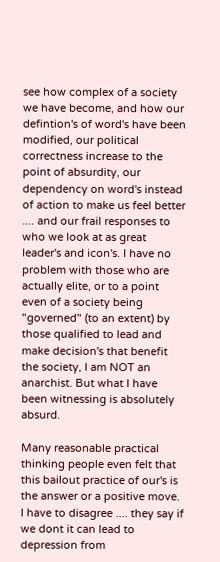see how complex of a society we have become, and how our defintion's of word's have been modified, our political correctness increase to the point of absurdity, our dependency on word's instead of action to make us feel better .... and our frail responses to who we look at as great leader's and icon's. I have no problem with those who are actually elite, or to a point even of a society being "governed" (to an extent) by those qualified to lead and make decision's that benefit the society, I am NOT an anarchist. But what I have been witnessing is absolutely absurd.

Many reasonable practical thinking people even felt that this bailout practice of our's is the answer or a positive move. I have to disagree .... they say if we dont it can lead to depression from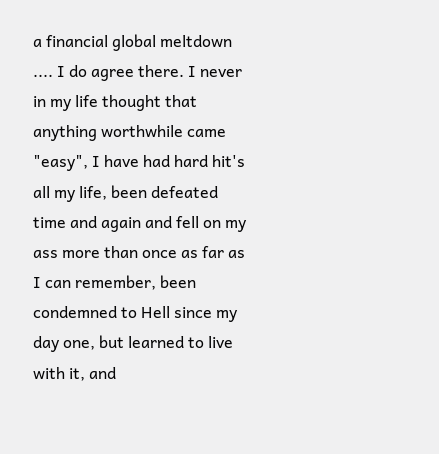a financial global meltdown .... I do agree there. I never in my life thought that anything worthwhile came "easy", I have had hard hit's all my life, been defeated time and again and fell on my ass more than once as far as I can remember, been condemned to Hell since my day one, but learned to live with it, and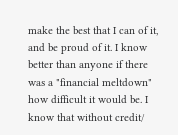make the best that I can of it, and be proud of it. I know better than anyone if there was a "financial meltdown" how difficult it would be. I know that without credit/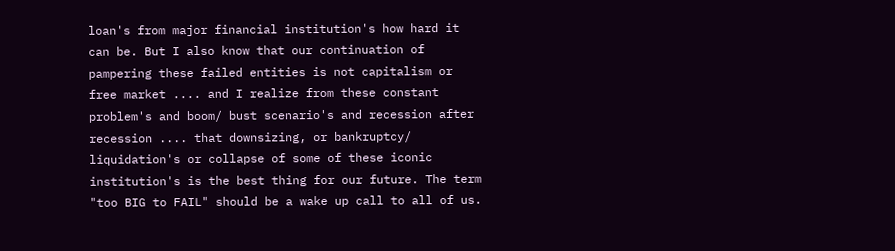loan's from major financial institution's how hard it can be. But I also know that our continuation of pampering these failed entities is not capitalism or free market .... and I realize from these constant problem's and boom/ bust scenario's and recession after recession .... that downsizing, or bankruptcy/ liquidation's or collapse of some of these iconic institution's is the best thing for our future. The term "too BIG to FAIL" should be a wake up call to all of us.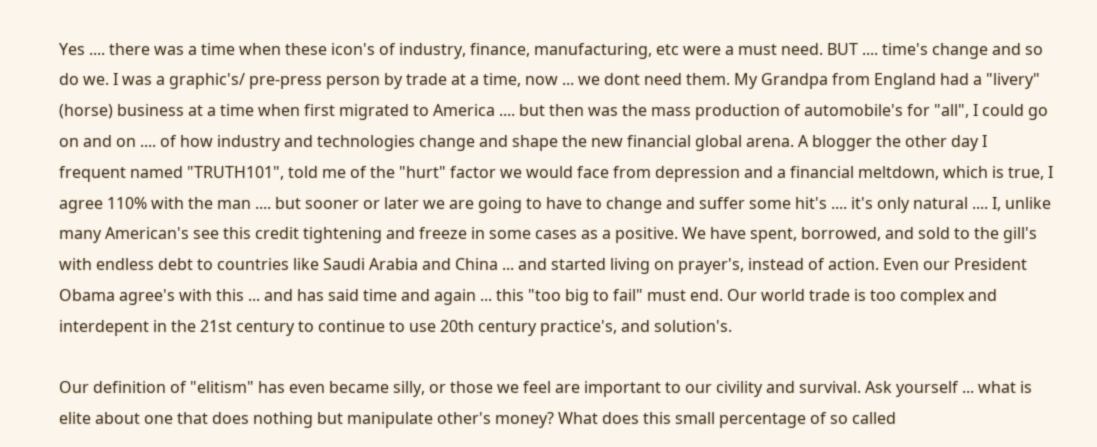Yes .... there was a time when these icon's of industry, finance, manufacturing, etc were a must need. BUT .... time's change and so do we. I was a graphic's/ pre-press person by trade at a time, now ... we dont need them. My Grandpa from England had a "livery" (horse) business at a time when first migrated to America .... but then was the mass production of automobile's for "all", I could go on and on .... of how industry and technologies change and shape the new financial global arena. A blogger the other day I frequent named "TRUTH101", told me of the "hurt" factor we would face from depression and a financial meltdown, which is true, I agree 110% with the man .... but sooner or later we are going to have to change and suffer some hit's .... it's only natural .... I, unlike many American's see this credit tightening and freeze in some cases as a positive. We have spent, borrowed, and sold to the gill's with endless debt to countries like Saudi Arabia and China ... and started living on prayer's, instead of action. Even our President Obama agree's with this ... and has said time and again ... this "too big to fail" must end. Our world trade is too complex and interdepent in the 21st century to continue to use 20th century practice's, and solution's.

Our definition of "elitism" has even became silly, or those we feel are important to our civility and survival. Ask yourself ... what is elite about one that does nothing but manipulate other's money? What does this small percentage of so called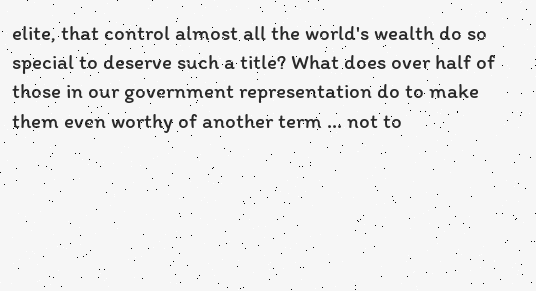elite, that control almost all the world's wealth do so special to deserve such a title? What does over half of those in our government representation do to make them even worthy of another term ... not to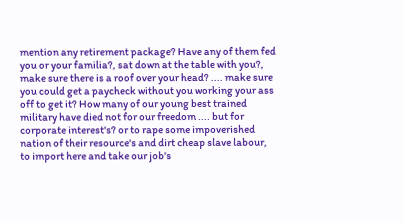mention any retirement package? Have any of them fed you or your familia?, sat down at the table with you?, make sure there is a roof over your head? .... make sure you could get a paycheck without you working your ass off to get it? How many of our young best trained military have died not for our freedom .... but for corporate interest's? or to rape some impoverished nation of their resource's and dirt cheap slave labour, to import here and take our job's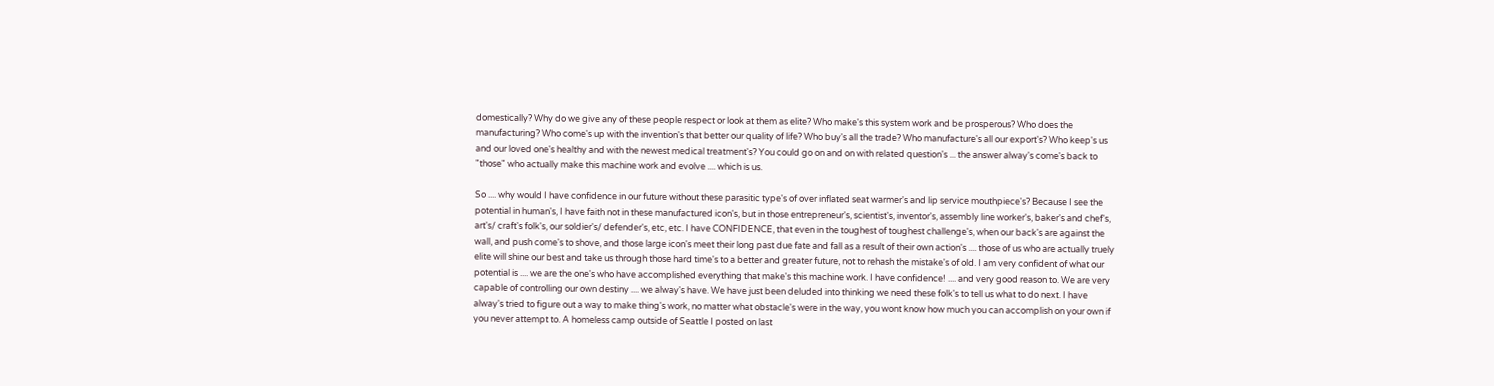domestically? Why do we give any of these people respect or look at them as elite? Who make's this system work and be prosperous? Who does the manufacturing? Who come's up with the invention's that better our quality of life? Who buy's all the trade? Who manufacture's all our export's? Who keep's us and our loved one's healthy and with the newest medical treatment's? You could go on and on with related question's ... the answer alway's come's back to "those" who actually make this machine work and evolve .... which is us.

So .... why would I have confidence in our future without these parasitic type's of over inflated seat warmer's and lip service mouthpiece's? Because I see the potential in human's, I have faith not in these manufactured icon's, but in those entrepreneur's, scientist's, inventor's, assembly line worker's, baker's and chef's, art's/ craft's folk's, our soldier's/ defender's, etc, etc. I have CONFIDENCE, that even in the toughest of toughest challenge's, when our back's are against the wall, and push come's to shove, and those large icon's meet their long past due fate and fall as a result of their own action's .... those of us who are actually truely elite will shine our best and take us through those hard time's to a better and greater future, not to rehash the mistake's of old. I am very confident of what our potential is .... we are the one's who have accomplished everything that make's this machine work. I have confidence! .... and very good reason to. We are very capable of controlling our own destiny .... we alway's have. We have just been deluded into thinking we need these folk's to tell us what to do next. I have alway's tried to figure out a way to make thing's work, no matter what obstacle's were in the way, you wont know how much you can accomplish on your own if you never attempt to. A homeless camp outside of Seattle I posted on last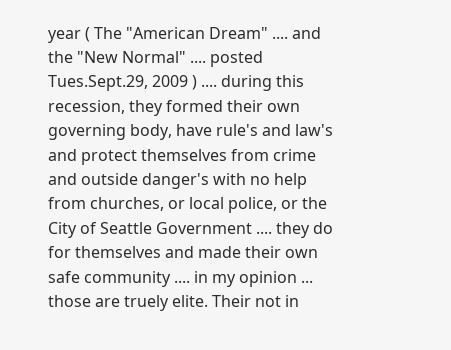year ( The "American Dream" .... and the "New Normal" .... posted Tues.Sept.29, 2009 ) .... during this recession, they formed their own governing body, have rule's and law's and protect themselves from crime and outside danger's with no help from churches, or local police, or the City of Seattle Government .... they do for themselves and made their own safe community .... in my opinion ... those are truely elite. Their not in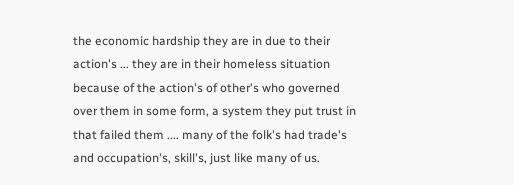the economic hardship they are in due to their action's ... they are in their homeless situation because of the action's of other's who governed over them in some form, a system they put trust in that failed them .... many of the folk's had trade's and occupation's, skill's, just like many of us.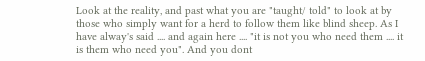Look at the reality, and past what you are "taught/ told" to look at by those who simply want for a herd to follow them like blind sheep. As I have alway's said .... and again here .... "it is not you who need them .... it is them who need you". And you dont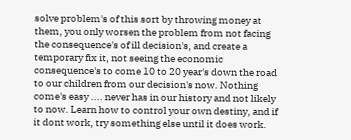solve problem's of this sort by throwing money at them, you only worsen the problem from not facing the consequence's of ill decision's, and create a temporary fix it, not seeing the economic consequence's to come 10 to 20 year's down the road to our children from our decision's now. Nothing come's easy .... never has in our history and not likely to now. Learn how to control your own destiny, and if it dont work, try something else until it does work.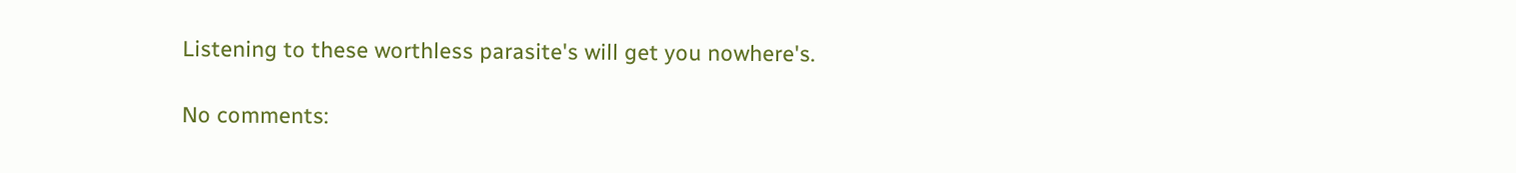Listening to these worthless parasite's will get you nowhere's.

No comments: